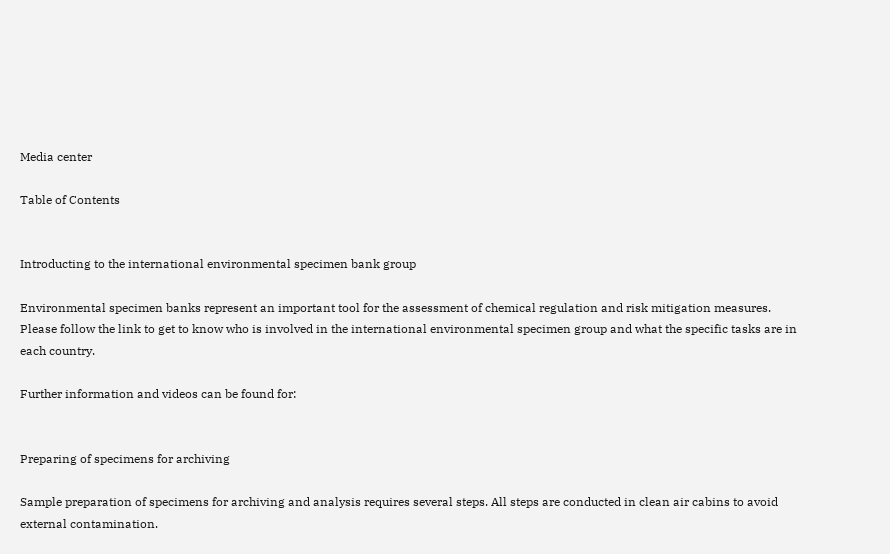Media center

Table of Contents


Introducting to the international environmental specimen bank group

Environmental specimen banks represent an important tool for the assessment of chemical regulation and risk mitigation measures. Please follow the link to get to know who is involved in the international environmental specimen group and what the specific tasks are in each country.

Further information and videos can be found for:


Preparing of specimens for archiving

Sample preparation of specimens for archiving and analysis requires several steps. All steps are conducted in clean air cabins to avoid external contamination.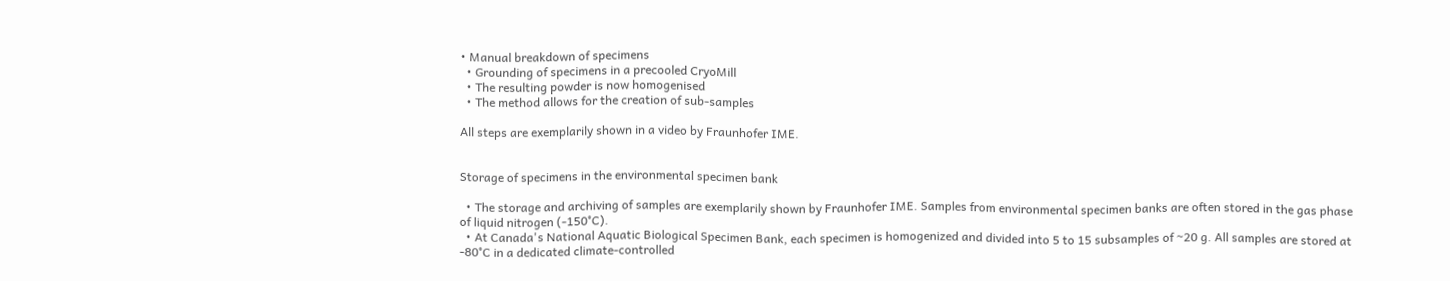• Manual breakdown of specimens
  • Grounding of specimens in a precooled CryoMill
  • The resulting powder is now homogenised
  • The method allows for the creation of sub-samples

All steps are exemplarily shown in a video by Fraunhofer IME.


Storage of specimens in the environmental specimen bank

  • The storage and archiving of samples are exemplarily shown by Fraunhofer IME. Samples from environmental specimen banks are often stored in the gas phase of liquid nitrogen (-150°C).
  • At Canada's National Aquatic Biological Specimen Bank, each specimen is homogenized and divided into 5 to 15 subsamples of ~20 g. All samples are stored at -80°C in a dedicated climate-controlled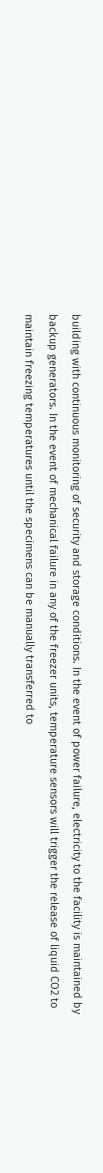building with continuous monitoring of security and storage conditions. In the event of power failure, electricity to the facility is maintained by backup generators. In the event of mechanical failure in any of the freezer units, temperature sensors will trigger the release of liquid CO2 to maintain freezing temperatures until the specimens can be manually transferred to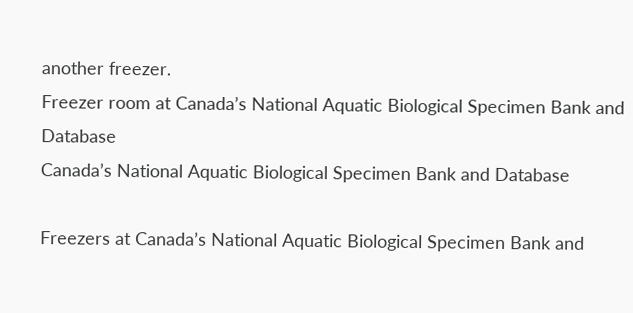another freezer.
Freezer room at Canada’s National Aquatic Biological Specimen Bank and Database
Canada’s National Aquatic Biological Specimen Bank and Database

Freezers at Canada’s National Aquatic Biological Specimen Bank and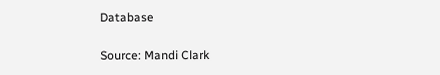Database

Source: Mandi Clark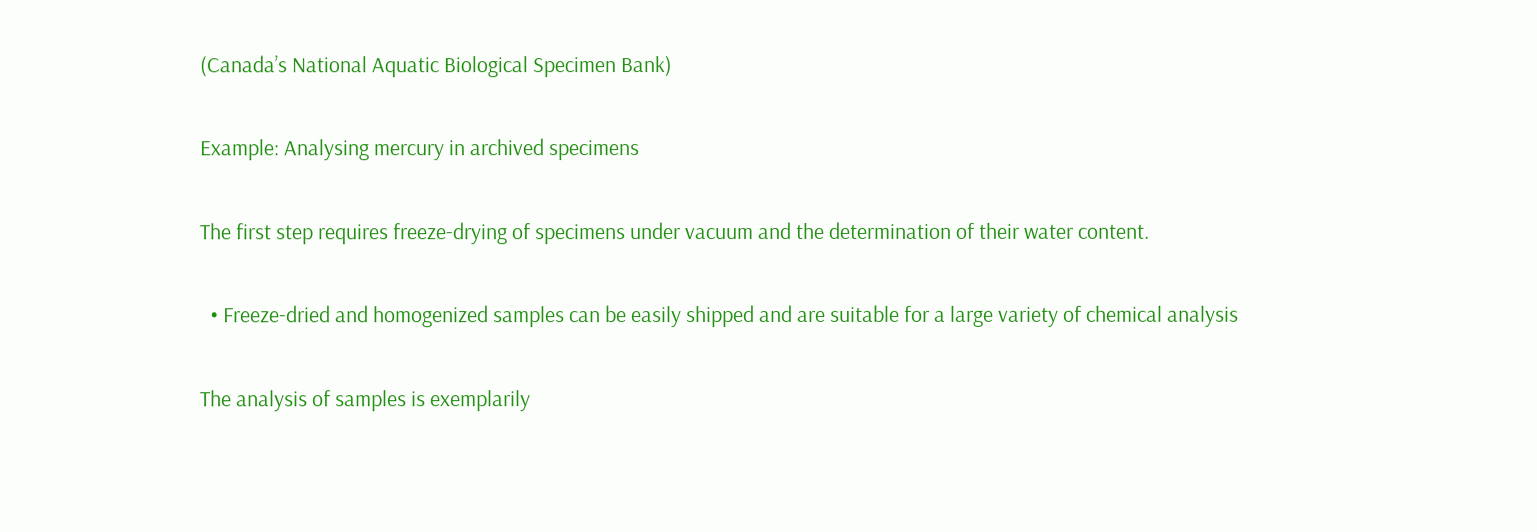(Canada’s National Aquatic Biological Specimen Bank)

Example: Analysing mercury in archived specimens

The first step requires freeze-drying of specimens under vacuum and the determination of their water content.

  • Freeze-dried and homogenized samples can be easily shipped and are suitable for a large variety of chemical analysis

The analysis of samples is exemplarily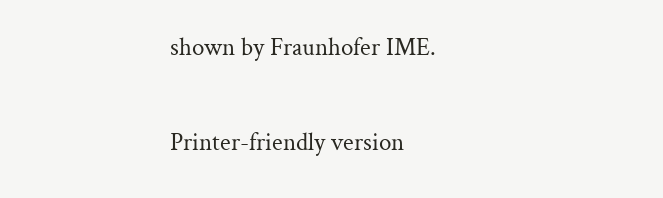shown by Fraunhofer IME.

Printer-friendly version